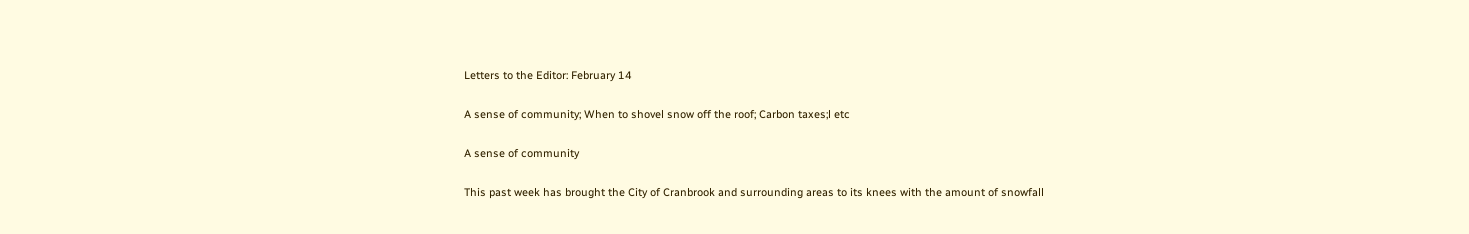Letters to the Editor: February 14

A sense of community; When to shovel snow off the roof; Carbon taxes;l etc

A sense of community

This past week has brought the City of Cranbrook and surrounding areas to its knees with the amount of snowfall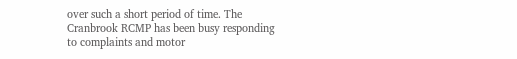over such a short period of time. The Cranbrook RCMP has been busy responding to complaints and motor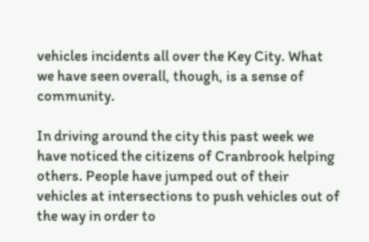vehicles incidents all over the Key City. What we have seen overall, though, is a sense of community.

In driving around the city this past week we have noticed the citizens of Cranbrook helping others. People have jumped out of their vehicles at intersections to push vehicles out of the way in order to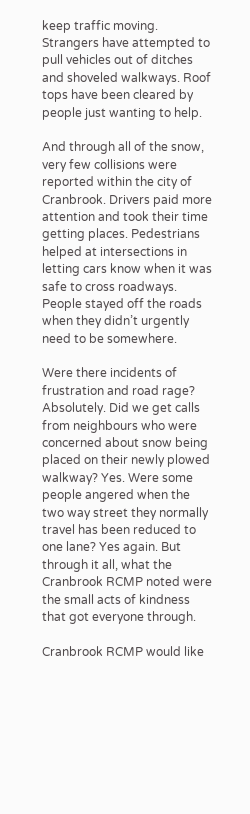keep traffic moving. Strangers have attempted to pull vehicles out of ditches and shoveled walkways. Roof tops have been cleared by people just wanting to help.

And through all of the snow, very few collisions were reported within the city of Cranbrook. Drivers paid more attention and took their time getting places. Pedestrians helped at intersections in letting cars know when it was safe to cross roadways. People stayed off the roads when they didn’t urgently need to be somewhere.

Were there incidents of frustration and road rage? Absolutely. Did we get calls from neighbours who were concerned about snow being placed on their newly plowed walkway? Yes. Were some people angered when the two way street they normally travel has been reduced to one lane? Yes again. But through it all, what the Cranbrook RCMP noted were the small acts of kindness that got everyone through.

Cranbrook RCMP would like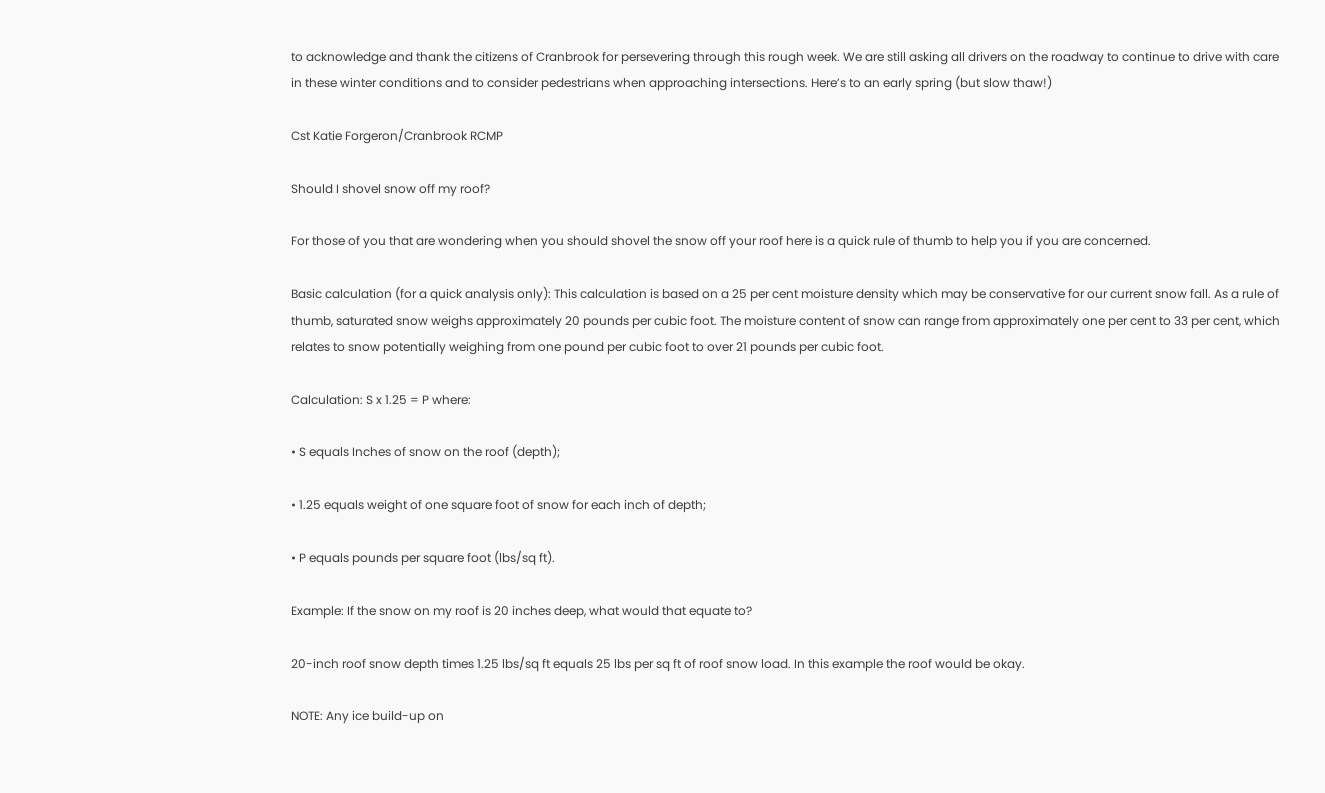to acknowledge and thank the citizens of Cranbrook for persevering through this rough week. We are still asking all drivers on the roadway to continue to drive with care in these winter conditions and to consider pedestrians when approaching intersections. Here’s to an early spring (but slow thaw!)

Cst Katie Forgeron/Cranbrook RCMP

Should I shovel snow off my roof?

For those of you that are wondering when you should shovel the snow off your roof here is a quick rule of thumb to help you if you are concerned.

Basic calculation (for a quick analysis only): This calculation is based on a 25 per cent moisture density which may be conservative for our current snow fall. As a rule of thumb, saturated snow weighs approximately 20 pounds per cubic foot. The moisture content of snow can range from approximately one per cent to 33 per cent, which relates to snow potentially weighing from one pound per cubic foot to over 21 pounds per cubic foot.

Calculation: S x 1.25 = P where:

• S equals Inches of snow on the roof (depth);

• 1.25 equals weight of one square foot of snow for each inch of depth;

• P equals pounds per square foot (lbs/sq ft).

Example: If the snow on my roof is 20 inches deep, what would that equate to?

20-inch roof snow depth times 1.25 lbs/sq ft equals 25 lbs per sq ft of roof snow load. In this example the roof would be okay.

NOTE: Any ice build-up on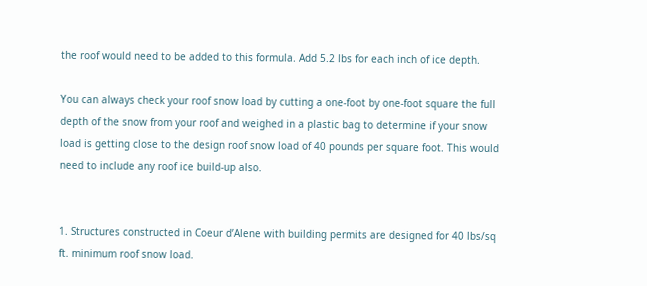the roof would need to be added to this formula. Add 5.2 lbs for each inch of ice depth.

You can always check your roof snow load by cutting a one-foot by one-foot square the full depth of the snow from your roof and weighed in a plastic bag to determine if your snow load is getting close to the design roof snow load of 40 pounds per square foot. This would need to include any roof ice build-up also.


1. Structures constructed in Coeur d’Alene with building permits are designed for 40 lbs/sq ft. minimum roof snow load.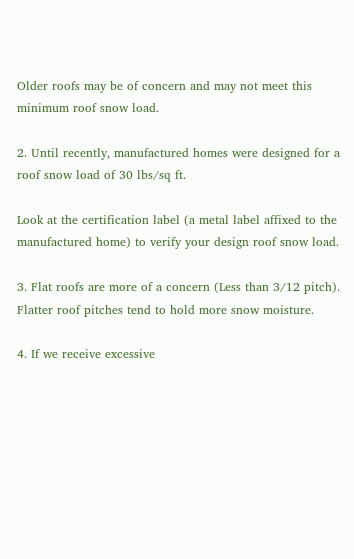Older roofs may be of concern and may not meet this minimum roof snow load.

2. Until recently, manufactured homes were designed for a roof snow load of 30 lbs/sq ft.

Look at the certification label (a metal label affixed to the manufactured home) to verify your design roof snow load.

3. Flat roofs are more of a concern (Less than 3/12 pitch). Flatter roof pitches tend to hold more snow moisture.

4. If we receive excessive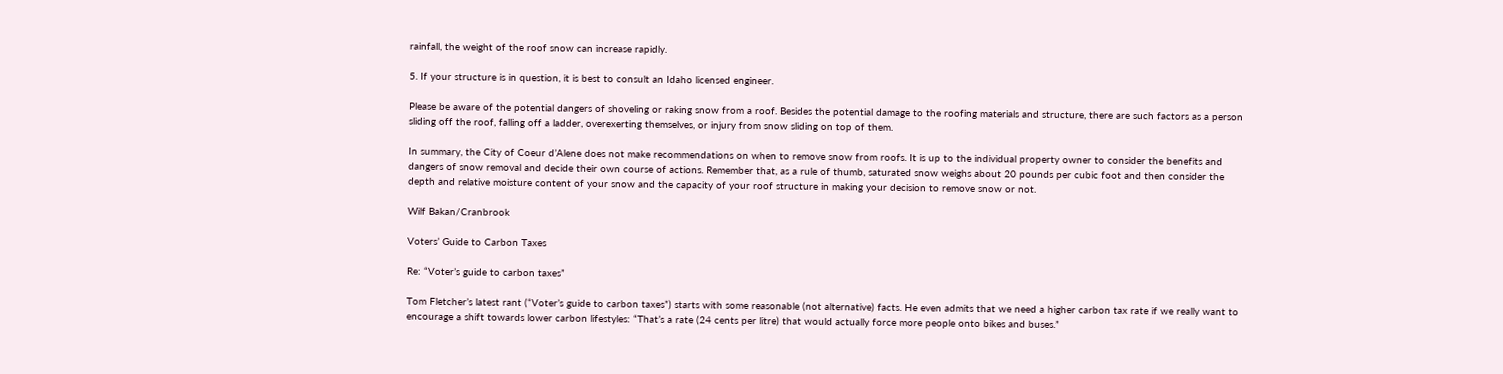rainfall, the weight of the roof snow can increase rapidly.

5. If your structure is in question, it is best to consult an Idaho licensed engineer.

Please be aware of the potential dangers of shoveling or raking snow from a roof. Besides the potential damage to the roofing materials and structure, there are such factors as a person sliding off the roof, falling off a ladder, overexerting themselves, or injury from snow sliding on top of them.

In summary, the City of Coeur d’Alene does not make recommendations on when to remove snow from roofs. It is up to the individual property owner to consider the benefits and dangers of snow removal and decide their own course of actions. Remember that, as a rule of thumb, saturated snow weighs about 20 pounds per cubic foot and then consider the depth and relative moisture content of your snow and the capacity of your roof structure in making your decision to remove snow or not.

Wilf Bakan/Cranbrook

Voters’ Guide to Carbon Taxes

Re: “Voter’s guide to carbon taxes”

Tom Fletcher’s latest rant (“Voter’s guide to carbon taxes”) starts with some reasonable (not alternative) facts. He even admits that we need a higher carbon tax rate if we really want to encourage a shift towards lower carbon lifestyles: “That’s a rate (24 cents per litre) that would actually force more people onto bikes and buses.”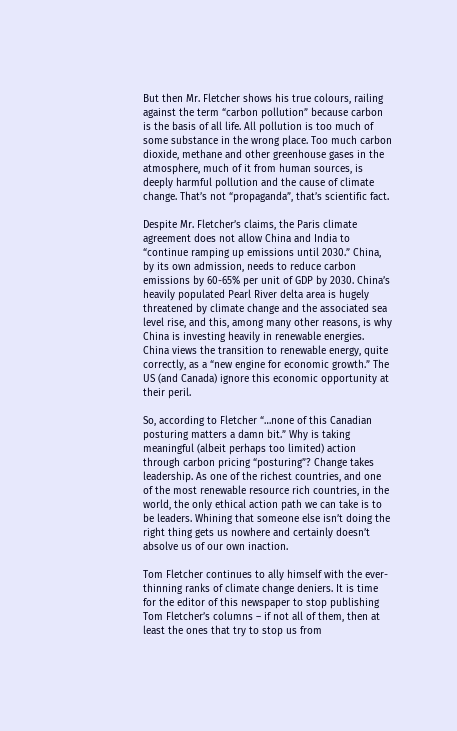But then Mr. Fletcher shows his true colours, railing against the term “carbon pollution” because carbon is the basis of all life. All pollution is too much of some substance in the wrong place. Too much carbon dioxide, methane and other greenhouse gases in the atmosphere, much of it from human sources, is deeply harmful pollution and the cause of climate change. That’s not “propaganda”, that’s scientific fact.

Despite Mr. Fletcher’s claims, the Paris climate agreement does not allow China and India to “continue ramping up emissions until 2030.” China, by its own admission, needs to reduce carbon emissions by 60-65% per unit of GDP by 2030. China’s heavily populated Pearl River delta area is hugely threatened by climate change and the associated sea level rise, and this, among many other reasons, is why China is investing heavily in renewable energies. China views the transition to renewable energy, quite correctly, as a “new engine for economic growth.” The US (and Canada) ignore this economic opportunity at their peril.

So, according to Fletcher “…none of this Canadian posturing matters a damn bit.” Why is taking meaningful (albeit perhaps too limited) action through carbon pricing “posturing”? Change takes leadership. As one of the richest countries, and one of the most renewable resource rich countries, in the world, the only ethical action path we can take is to be leaders. Whining that someone else isn’t doing the right thing gets us nowhere and certainly doesn’t absolve us of our own inaction.

Tom Fletcher continues to ally himself with the ever-thinning ranks of climate change deniers. It is time for the editor of this newspaper to stop publishing Tom Fletcher’s columns – if not all of them, then at least the ones that try to stop us from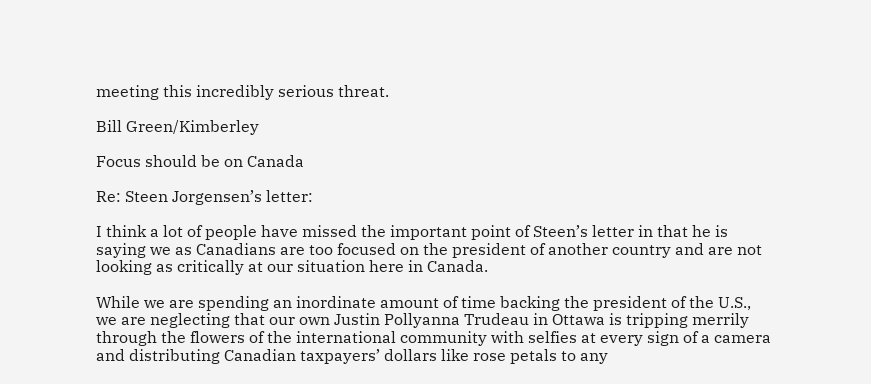meeting this incredibly serious threat.

Bill Green/Kimberley

Focus should be on Canada

Re: Steen Jorgensen’s letter:

I think a lot of people have missed the important point of Steen’s letter in that he is saying we as Canadians are too focused on the president of another country and are not looking as critically at our situation here in Canada.

While we are spending an inordinate amount of time backing the president of the U.S., we are neglecting that our own Justin Pollyanna Trudeau in Ottawa is tripping merrily through the flowers of the international community with selfies at every sign of a camera and distributing Canadian taxpayers’ dollars like rose petals to any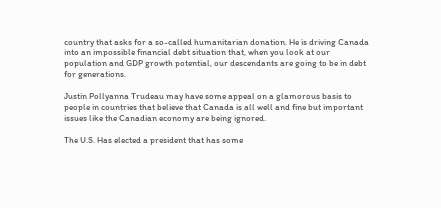country that asks for a so-called humanitarian donation. He is driving Canada into an impossible financial debt situation that, when you look at our population and GDP growth potential, our descendants are going to be in debt for generations.

Justin Pollyanna Trudeau may have some appeal on a glamorous basis to people in countries that believe that Canada is all well and fine but important issues like the Canadian economy are being ignored.

The U.S. Has elected a president that has some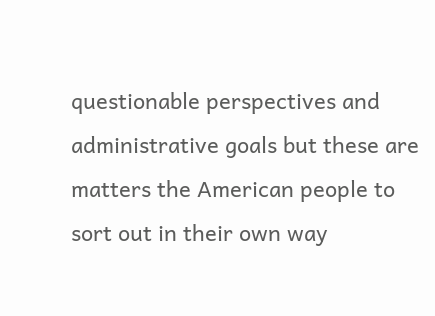questionable perspectives and administrative goals but these are matters the American people to sort out in their own way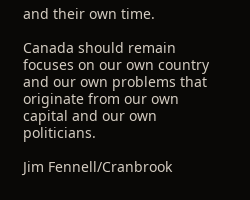and their own time.

Canada should remain focuses on our own country and our own problems that originate from our own capital and our own politicians.

Jim Fennell/Cranbrook